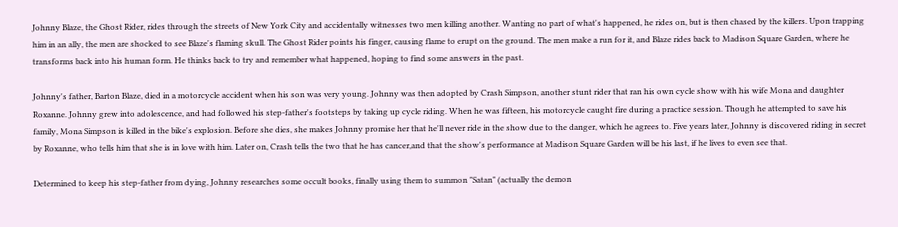Johnny Blaze, the Ghost Rider, rides through the streets of New York City and accidentally witnesses two men killing another. Wanting no part of what's happened, he rides on, but is then chased by the killers. Upon trapping him in an ally, the men are shocked to see Blaze's flaming skull. The Ghost Rider points his finger, causing flame to erupt on the ground. The men make a run for it, and Blaze rides back to Madison Square Garden, where he transforms back into his human form. He thinks back to try and remember what happened, hoping to find some answers in the past.

Johnny's father, Barton Blaze, died in a motorcycle accident when his son was very young. Johnny was then adopted by Crash Simpson, another stunt rider that ran his own cycle show with his wife Mona and daughter Roxanne. Johnny grew into adolescence, and had followed his step-father's footsteps by taking up cycle riding. When he was fifteen, his motorcycle caught fire during a practice session. Though he attempted to save his family, Mona Simpson is killed in the bike's explosion. Before she dies, she makes Johnny promise her that he'll never ride in the show due to the danger, which he agrees to. Five years later, Johnny is discovered riding in secret by Roxanne, who tells him that she is in love with him. Later on, Crash tells the two that he has cancer,and that the show's performance at Madison Square Garden will be his last, if he lives to even see that.

Determined to keep his step-father from dying, Johnny researches some occult books, finally using them to summon "Satan" (actually the demon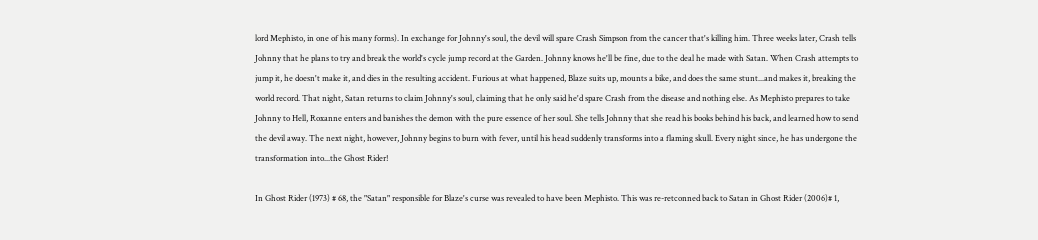lord Mephisto, in one of his many forms). In exchange for Johnny's soul, the devil will spare Crash Simpson from the cancer that's killing him. Three weeks later, Crash tells Johnny that he plans to try and break the world's cycle jump record at the Garden. Johnny knows he'll be fine, due to the deal he made with Satan. When Crash attempts to jump it, he doesn't make it, and dies in the resulting accident. Furious at what happened, Blaze suits up, mounts a bike, and does the same stunt...and makes it, breaking the world record. That night, Satan returns to claim Johnny's soul, claiming that he only said he'd spare Crash from the disease and nothing else. As Mephisto prepares to take Johnny to Hell, Roxanne enters and banishes the demon with the pure essence of her soul. She tells Johnny that she read his books behind his back, and learned how to send the devil away. The next night, however, Johnny begins to burn with fever, until his head suddenly transforms into a flaming skull. Every night since, he has undergone the transformation into...the Ghost Rider!

In Ghost Rider (1973) # 68, the "Satan" responsible for Blaze's curse was revealed to have been Mephisto. This was re-retconned back to Satan in Ghost Rider (2006)# 1,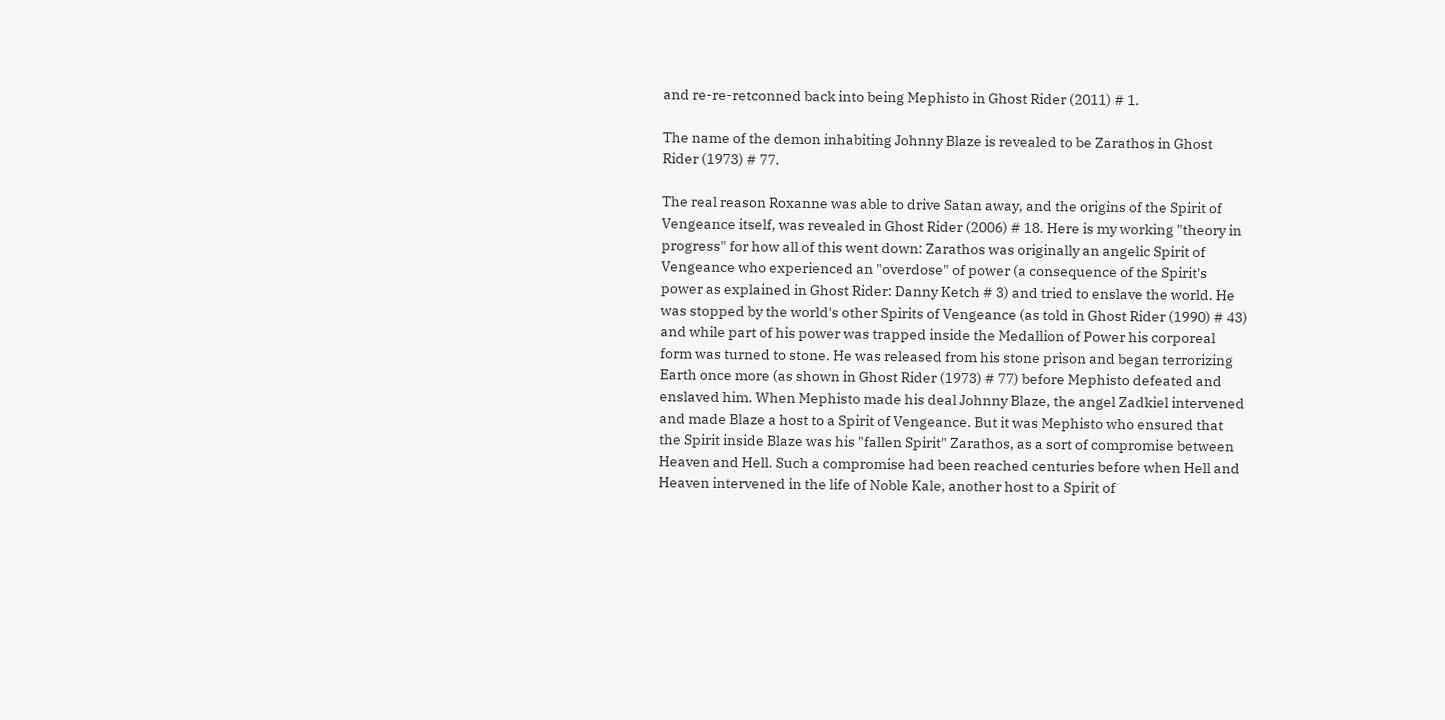and re-re-retconned back into being Mephisto in Ghost Rider (2011) # 1.

The name of the demon inhabiting Johnny Blaze is revealed to be Zarathos in Ghost Rider (1973) # 77.

The real reason Roxanne was able to drive Satan away, and the origins of the Spirit of Vengeance itself, was revealed in Ghost Rider (2006) # 18. Here is my working "theory in progress" for how all of this went down: Zarathos was originally an angelic Spirit of Vengeance who experienced an "overdose" of power (a consequence of the Spirit's power as explained in Ghost Rider: Danny Ketch # 3) and tried to enslave the world. He was stopped by the world's other Spirits of Vengeance (as told in Ghost Rider (1990) # 43) and while part of his power was trapped inside the Medallion of Power his corporeal form was turned to stone. He was released from his stone prison and began terrorizing Earth once more (as shown in Ghost Rider (1973) # 77) before Mephisto defeated and enslaved him. When Mephisto made his deal Johnny Blaze, the angel Zadkiel intervened and made Blaze a host to a Spirit of Vengeance. But it was Mephisto who ensured that the Spirit inside Blaze was his "fallen Spirit" Zarathos, as a sort of compromise between Heaven and Hell. Such a compromise had been reached centuries before when Hell and Heaven intervened in the life of Noble Kale, another host to a Spirit of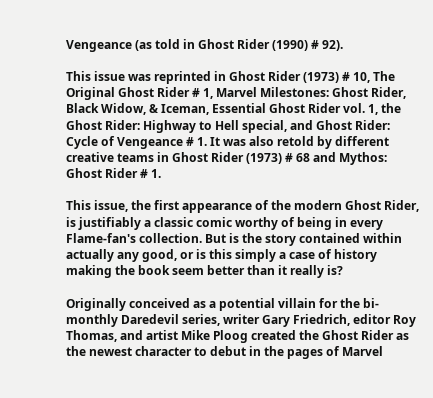Vengeance (as told in Ghost Rider (1990) # 92).

This issue was reprinted in Ghost Rider (1973) # 10, The Original Ghost Rider # 1, Marvel Milestones: Ghost Rider, Black Widow, & Iceman, Essential Ghost Rider vol. 1, the Ghost Rider: Highway to Hell special, and Ghost Rider: Cycle of Vengeance # 1. It was also retold by different creative teams in Ghost Rider (1973) # 68 and Mythos: Ghost Rider # 1.

This issue, the first appearance of the modern Ghost Rider, is justifiably a classic comic worthy of being in every Flame-fan's collection. But is the story contained within actually any good, or is this simply a case of history making the book seem better than it really is?

Originally conceived as a potential villain for the bi-monthly Daredevil series, writer Gary Friedrich, editor Roy Thomas, and artist Mike Ploog created the Ghost Rider as the newest character to debut in the pages of Marvel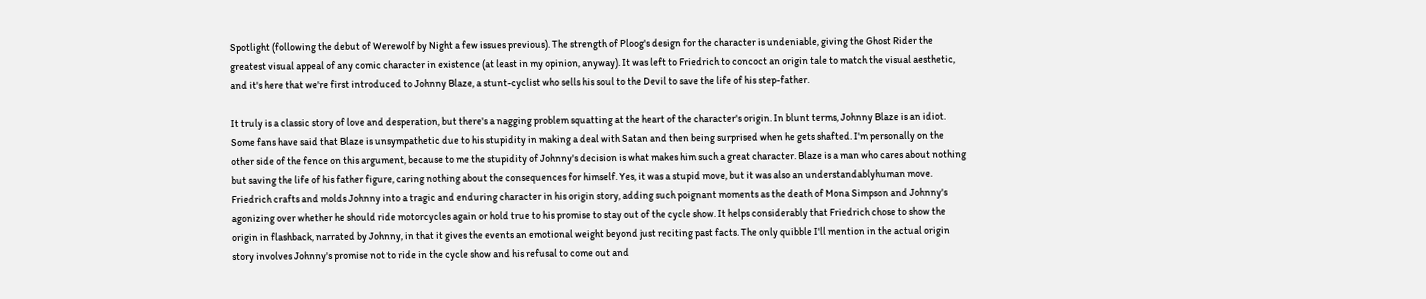Spotlight (following the debut of Werewolf by Night a few issues previous). The strength of Ploog's design for the character is undeniable, giving the Ghost Rider the greatest visual appeal of any comic character in existence (at least in my opinion, anyway). It was left to Friedrich to concoct an origin tale to match the visual aesthetic, and it's here that we're first introduced to Johnny Blaze, a stunt-cyclist who sells his soul to the Devil to save the life of his step-father.

It truly is a classic story of love and desperation, but there's a nagging problem squatting at the heart of the character's origin. In blunt terms, Johnny Blaze is an idiot. Some fans have said that Blaze is unsympathetic due to his stupidity in making a deal with Satan and then being surprised when he gets shafted. I'm personally on the other side of the fence on this argument, because to me the stupidity of Johnny's decision is what makes him such a great character. Blaze is a man who cares about nothing but saving the life of his father figure, caring nothing about the consequences for himself. Yes, it was a stupid move, but it was also an understandablyhuman move. Friedrich crafts and molds Johnny into a tragic and enduring character in his origin story, adding such poignant moments as the death of Mona Simpson and Johnny's agonizing over whether he should ride motorcycles again or hold true to his promise to stay out of the cycle show. It helps considerably that Friedrich chose to show the origin in flashback, narrated by Johnny, in that it gives the events an emotional weight beyond just reciting past facts. The only quibble I'll mention in the actual origin story involves Johnny's promise not to ride in the cycle show and his refusal to come out and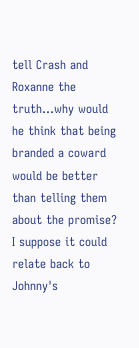tell Crash and Roxanne the truth...why would he think that being branded a coward would be better than telling them about the promise? I suppose it could relate back to Johnny's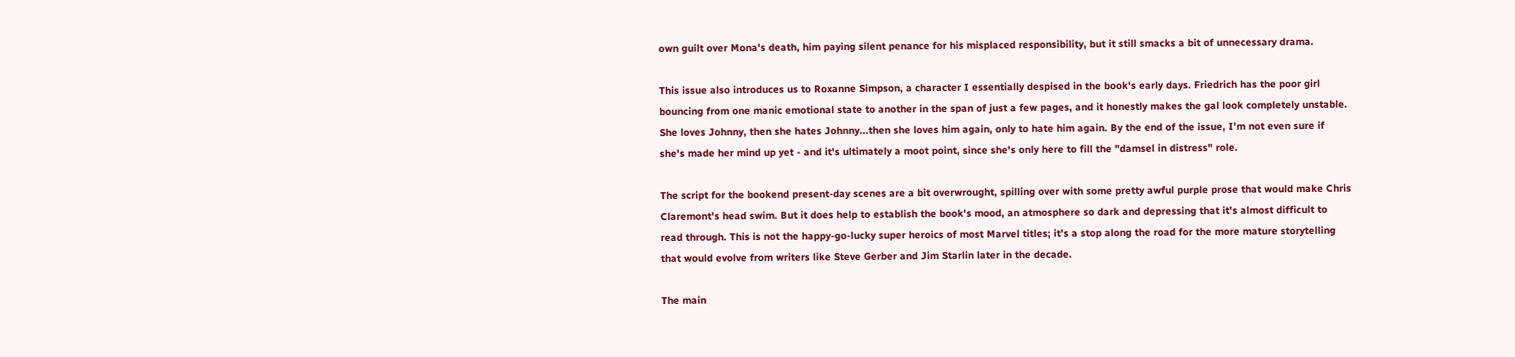own guilt over Mona's death, him paying silent penance for his misplaced responsibility, but it still smacks a bit of unnecessary drama.

This issue also introduces us to Roxanne Simpson, a character I essentially despised in the book's early days. Friedrich has the poor girl bouncing from one manic emotional state to another in the span of just a few pages, and it honestly makes the gal look completely unstable. She loves Johnny, then she hates Johnny...then she loves him again, only to hate him again. By the end of the issue, I'm not even sure if she's made her mind up yet - and it's ultimately a moot point, since she's only here to fill the "damsel in distress" role.

The script for the bookend present-day scenes are a bit overwrought, spilling over with some pretty awful purple prose that would make Chris Claremont's head swim. But it does help to establish the book's mood, an atmosphere so dark and depressing that it's almost difficult to read through. This is not the happy-go-lucky super heroics of most Marvel titles; it's a stop along the road for the more mature storytelling that would evolve from writers like Steve Gerber and Jim Starlin later in the decade.

The main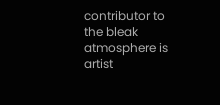contributor to the bleak atmosphere is artist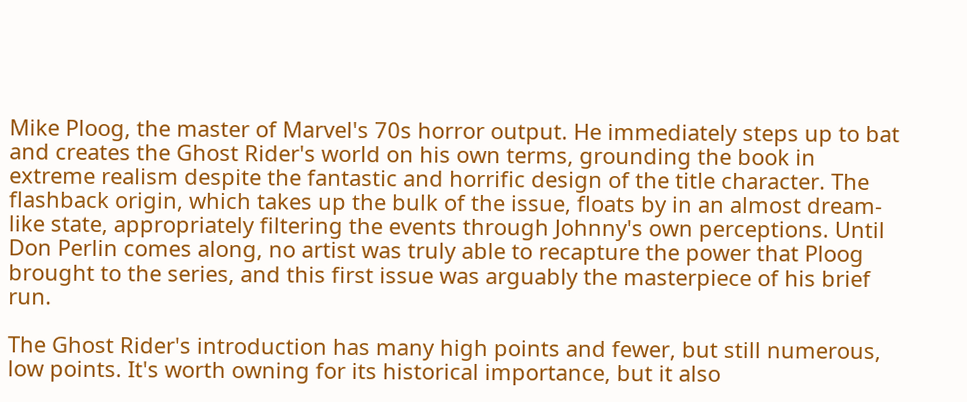Mike Ploog, the master of Marvel's 70s horror output. He immediately steps up to bat and creates the Ghost Rider's world on his own terms, grounding the book in extreme realism despite the fantastic and horrific design of the title character. The flashback origin, which takes up the bulk of the issue, floats by in an almost dream-like state, appropriately filtering the events through Johnny's own perceptions. Until Don Perlin comes along, no artist was truly able to recapture the power that Ploog brought to the series, and this first issue was arguably the masterpiece of his brief run.

The Ghost Rider's introduction has many high points and fewer, but still numerous, low points. It's worth owning for its historical importance, but it also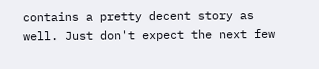contains a pretty decent story as well. Just don't expect the next few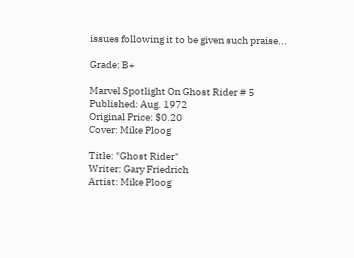issues following it to be given such praise...

Grade: B+

Marvel Spotlight On Ghost Rider # 5
Published: Aug. 1972
Original Price: $0.20
Cover: Mike Ploog

Title: "Ghost Rider"
Writer: Gary Friedrich
Artist: Mike Ploog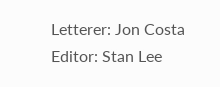Letterer: Jon Costa
Editor: Stan Lee